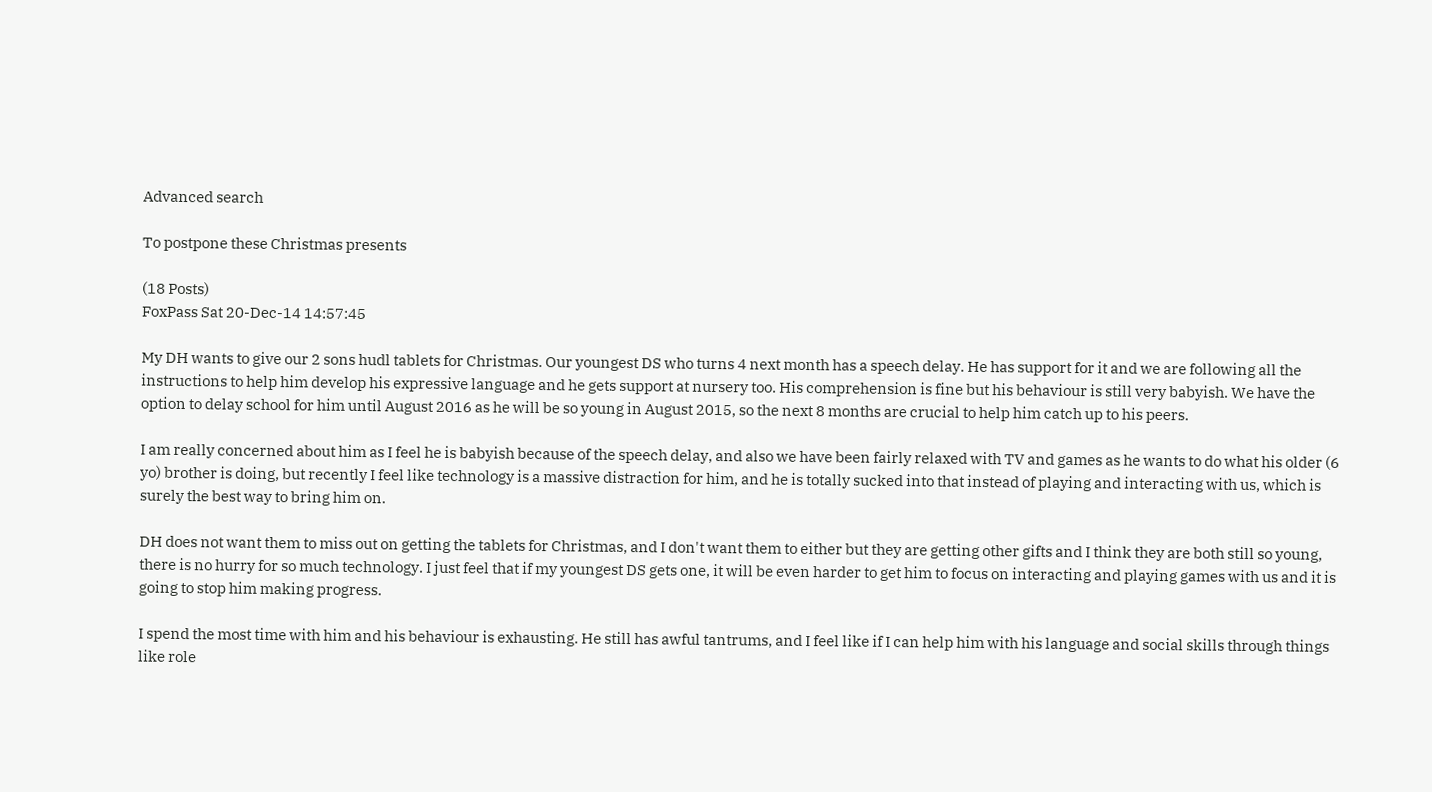Advanced search

To postpone these Christmas presents

(18 Posts)
FoxPass Sat 20-Dec-14 14:57:45

My DH wants to give our 2 sons hudl tablets for Christmas. Our youngest DS who turns 4 next month has a speech delay. He has support for it and we are following all the instructions to help him develop his expressive language and he gets support at nursery too. His comprehension is fine but his behaviour is still very babyish. We have the option to delay school for him until August 2016 as he will be so young in August 2015, so the next 8 months are crucial to help him catch up to his peers.

I am really concerned about him as I feel he is babyish because of the speech delay, and also we have been fairly relaxed with TV and games as he wants to do what his older (6 yo) brother is doing, but recently I feel like technology is a massive distraction for him, and he is totally sucked into that instead of playing and interacting with us, which is surely the best way to bring him on.

DH does not want them to miss out on getting the tablets for Christmas, and I don't want them to either but they are getting other gifts and I think they are both still so young, there is no hurry for so much technology. I just feel that if my youngest DS gets one, it will be even harder to get him to focus on interacting and playing games with us and it is going to stop him making progress.

I spend the most time with him and his behaviour is exhausting. He still has awful tantrums, and I feel like if I can help him with his language and social skills through things like role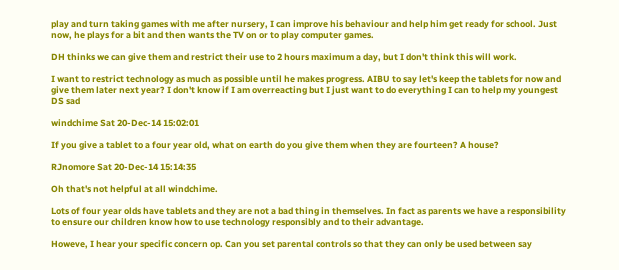play and turn taking games with me after nursery, I can improve his behaviour and help him get ready for school. Just now, he plays for a bit and then wants the TV on or to play computer games.

DH thinks we can give them and restrict their use to 2 hours maximum a day, but I don't think this will work.

I want to restrict technology as much as possible until he makes progress. AIBU to say let's keep the tablets for now and give them later next year? I don't know if I am overreacting but I just want to do everything I can to help my youngest DS sad

windchime Sat 20-Dec-14 15:02:01

If you give a tablet to a four year old, what on earth do you give them when they are fourteen? A house?

RJnomore Sat 20-Dec-14 15:14:35

Oh that's not helpful at all windchime.

Lots of four year olds have tablets and they are not a bad thing in themselves. In fact as parents we have a responsibility to ensure our children know how to use technology responsibly and to their advantage.

Howeve, I hear your specific concern op. Can you set parental controls so that they can only be used between say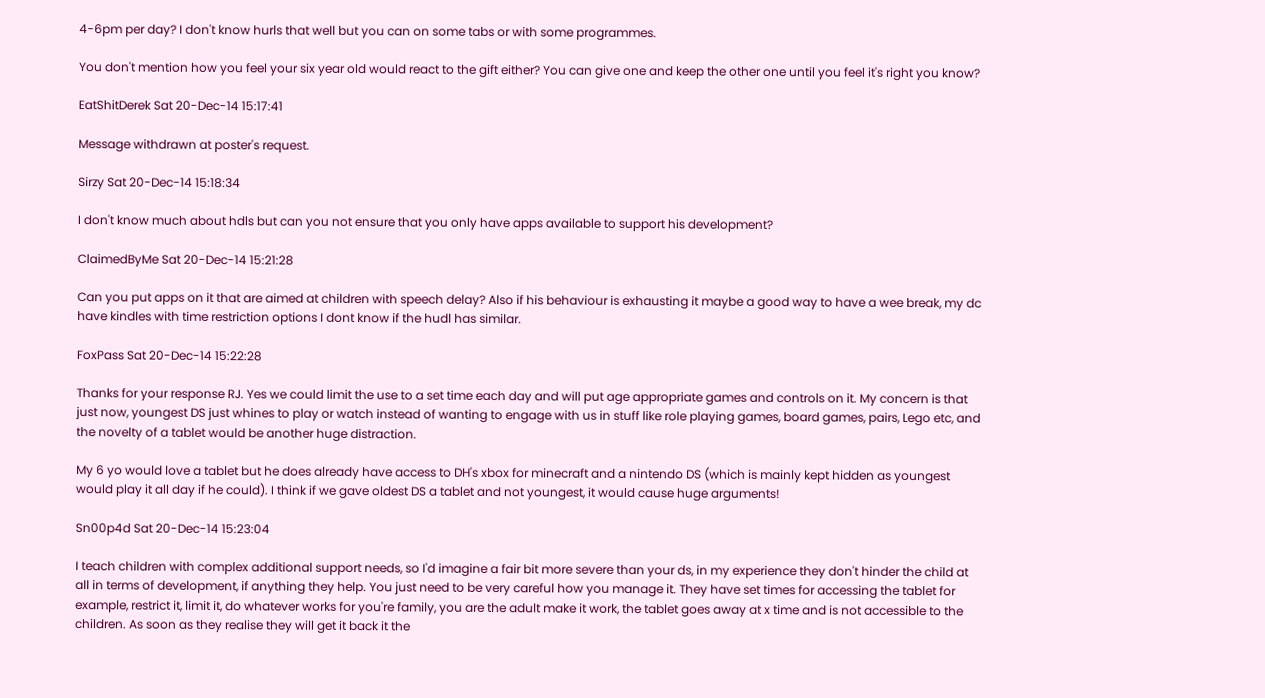4-6pm per day? I don't know hurls that well but you can on some tabs or with some programmes.

You don't mention how you feel your six year old would react to the gift either? You can give one and keep the other one until you feel it's right you know?

EatShitDerek Sat 20-Dec-14 15:17:41

Message withdrawn at poster's request.

Sirzy Sat 20-Dec-14 15:18:34

I don't know much about hdls but can you not ensure that you only have apps available to support his development?

ClaimedByMe Sat 20-Dec-14 15:21:28

Can you put apps on it that are aimed at children with speech delay? Also if his behaviour is exhausting it maybe a good way to have a wee break, my dc have kindles with time restriction options I dont know if the hudl has similar.

FoxPass Sat 20-Dec-14 15:22:28

Thanks for your response RJ. Yes we could limit the use to a set time each day and will put age appropriate games and controls on it. My concern is that just now, youngest DS just whines to play or watch instead of wanting to engage with us in stuff like role playing games, board games, pairs, Lego etc, and the novelty of a tablet would be another huge distraction.

My 6 yo would love a tablet but he does already have access to DH's xbox for minecraft and a nintendo DS (which is mainly kept hidden as youngest would play it all day if he could). I think if we gave oldest DS a tablet and not youngest, it would cause huge arguments!

Sn00p4d Sat 20-Dec-14 15:23:04

I teach children with complex additional support needs, so I'd imagine a fair bit more severe than your ds, in my experience they don't hinder the child at all in terms of development, if anything they help. You just need to be very careful how you manage it. They have set times for accessing the tablet for example, restrict it, limit it, do whatever works for you're family, you are the adult make it work, the tablet goes away at x time and is not accessible to the children. As soon as they realise they will get it back it the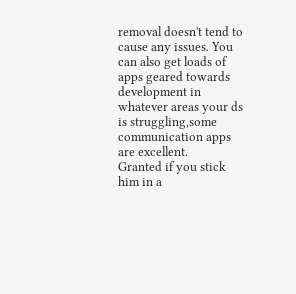removal doesn't tend to cause any issues. You can also get loads of apps geared towards development in whatever areas your ds is struggling,some communication apps are excellent.
Granted if you stick him in a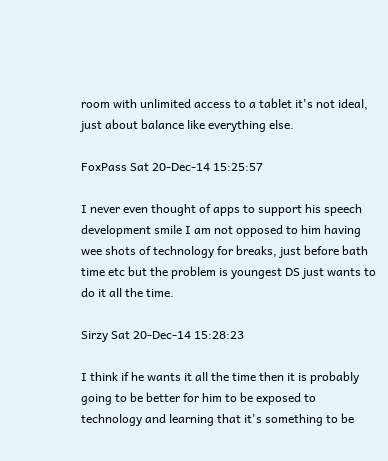room with unlimited access to a tablet it's not ideal, just about balance like everything else.

FoxPass Sat 20-Dec-14 15:25:57

I never even thought of apps to support his speech development smile I am not opposed to him having wee shots of technology for breaks, just before bath time etc but the problem is youngest DS just wants to do it all the time.

Sirzy Sat 20-Dec-14 15:28:23

I think if he wants it all the time then it is probably going to be better for him to be exposed to technology and learning that it's something to be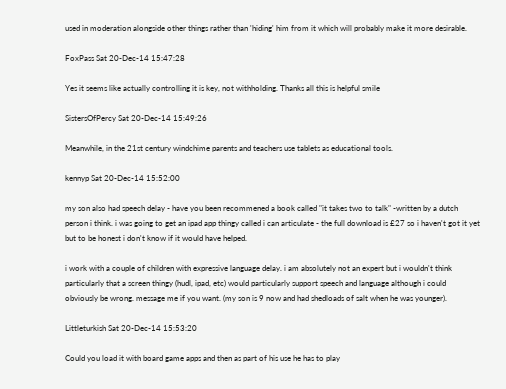used in moderation alongside other things rather than 'hiding' him from it which will probably make it more desirable.

FoxPass Sat 20-Dec-14 15:47:28

Yes it seems like actually controlling it is key, not withholding. Thanks all this is helpful smile

SistersOfPercy Sat 20-Dec-14 15:49:26

Meanwhile, in the 21st century windchime parents and teachers use tablets as educational tools.

kennyp Sat 20-Dec-14 15:52:00

my son also had speech delay - have you been recommened a book called "it takes two to talk" -written by a dutch person i think. i was going to get an ipad app thingy called i can articulate - the full download is £27 so i haven't got it yet but to be honest i don't know if it would have helped.

i work with a couple of children with expressive language delay. i am absolutely not an expert but i wouldn't think particularly that a screen thingy (hudl, ipad, etc) would particularly support speech and language although i could obviously be wrong. message me if you want. (my son is 9 now and had shedloads of salt when he was younger).

Littleturkish Sat 20-Dec-14 15:53:20

Could you load it with board game apps and then as part of his use he has to play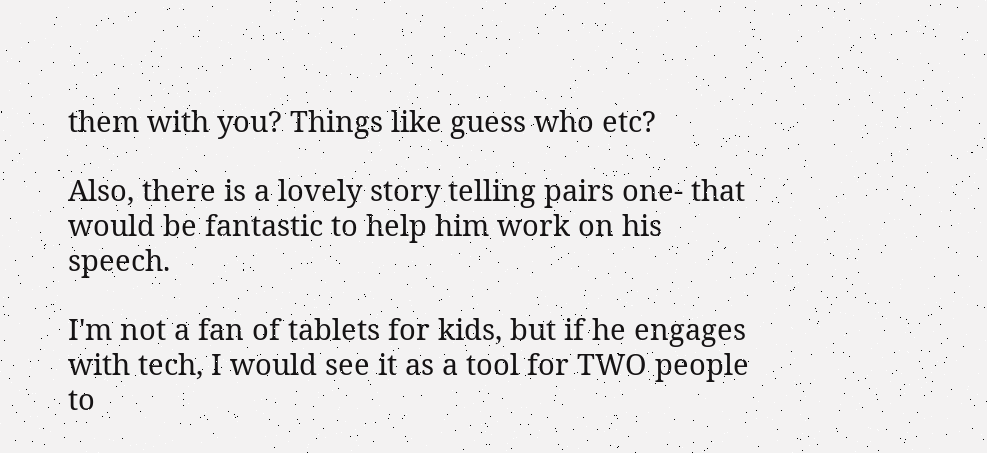them with you? Things like guess who etc?

Also, there is a lovely story telling pairs one- that would be fantastic to help him work on his speech.

I'm not a fan of tablets for kids, but if he engages with tech, I would see it as a tool for TWO people to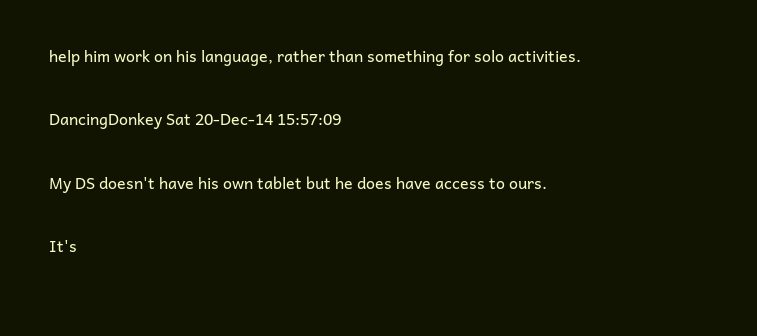help him work on his language, rather than something for solo activities.

DancingDonkey Sat 20-Dec-14 15:57:09

My DS doesn't have his own tablet but he does have access to ours.

It's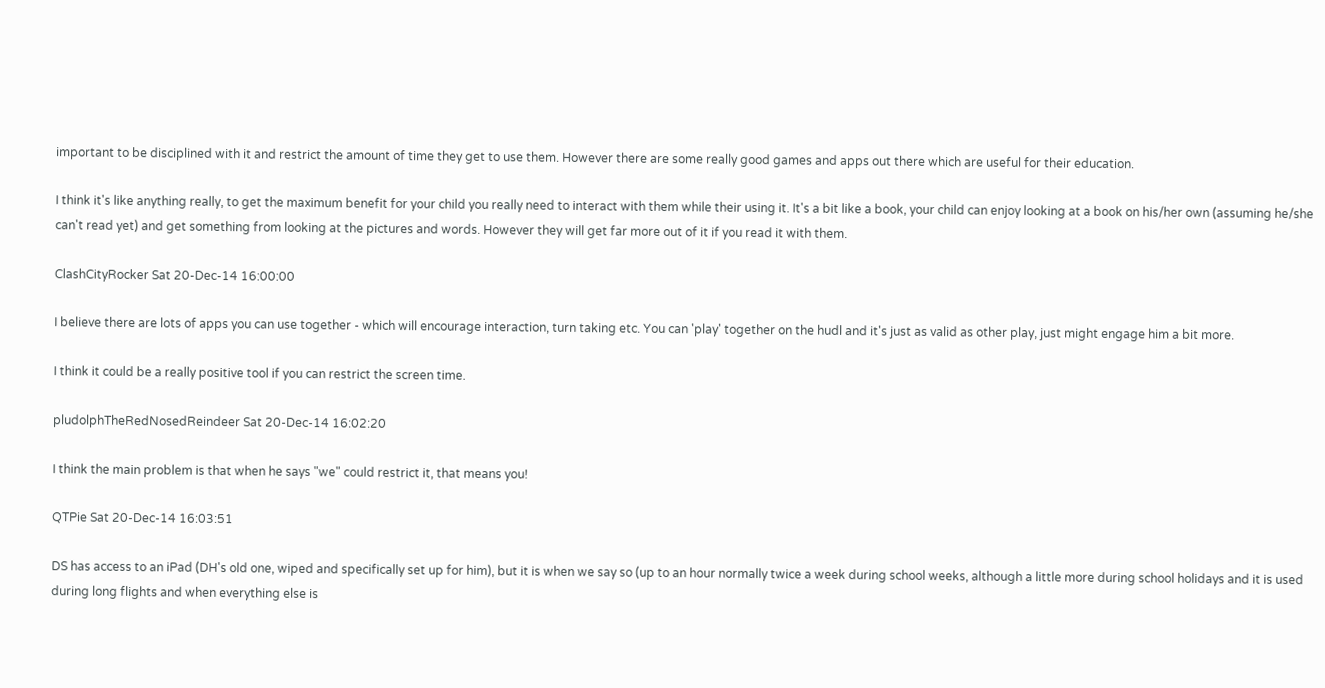important to be disciplined with it and restrict the amount of time they get to use them. However there are some really good games and apps out there which are useful for their education.

I think it's like anything really, to get the maximum benefit for your child you really need to interact with them while their using it. It's a bit like a book, your child can enjoy looking at a book on his/her own (assuming he/she can't read yet) and get something from looking at the pictures and words. However they will get far more out of it if you read it with them.

ClashCityRocker Sat 20-Dec-14 16:00:00

I believe there are lots of apps you can use together - which will encourage interaction, turn taking etc. You can 'play' together on the hudl and it's just as valid as other play, just might engage him a bit more.

I think it could be a really positive tool if you can restrict the screen time.

pludolphTheRedNosedReindeer Sat 20-Dec-14 16:02:20

I think the main problem is that when he says "we" could restrict it, that means you!

QTPie Sat 20-Dec-14 16:03:51

DS has access to an iPad (DH's old one, wiped and specifically set up for him), but it is when we say so (up to an hour normally twice a week during school weeks, although a little more during school holidays and it is used during long flights and when everything else is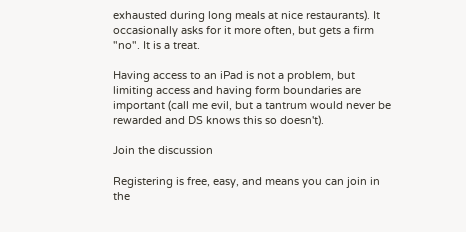exhausted during long meals at nice restaurants). It occasionally asks for it more often, but gets a firm "no". It is a treat.

Having access to an iPad is not a problem, but limiting access and having form boundaries are important (call me evil, but a tantrum would never be rewarded and DS knows this so doesn't).

Join the discussion

Registering is free, easy, and means you can join in the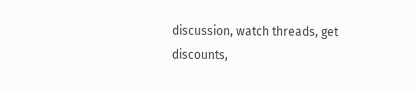discussion, watch threads, get discounts,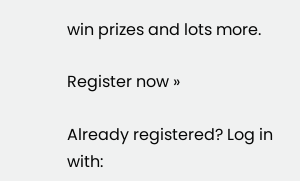win prizes and lots more.

Register now »

Already registered? Log in with: